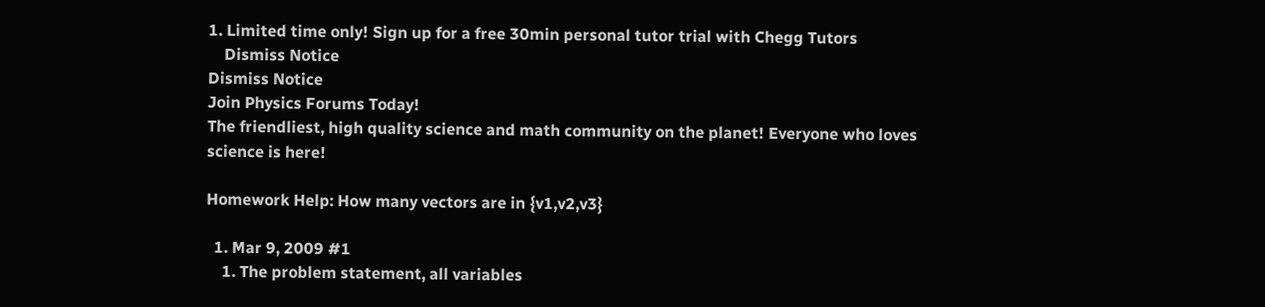1. Limited time only! Sign up for a free 30min personal tutor trial with Chegg Tutors
    Dismiss Notice
Dismiss Notice
Join Physics Forums Today!
The friendliest, high quality science and math community on the planet! Everyone who loves science is here!

Homework Help: How many vectors are in {v1,v2,v3}

  1. Mar 9, 2009 #1
    1. The problem statement, all variables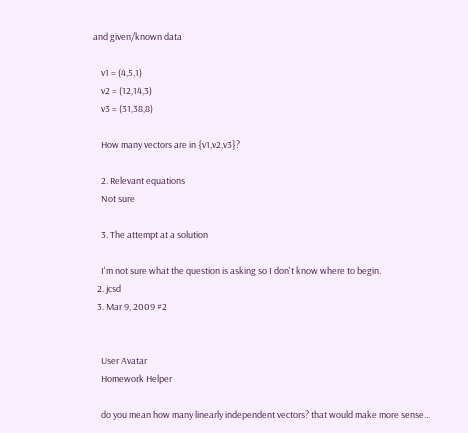and given/known data

    v1 = (4,5,1)
    v2 = (12,14,3)
    v3 = (31,38,8)

    How many vectors are in {v1,v2,v3}?

    2. Relevant equations
    Not sure

    3. The attempt at a solution

    I'm not sure what the question is asking so I don't know where to begin.
  2. jcsd
  3. Mar 9, 2009 #2


    User Avatar
    Homework Helper

    do you mean how many linearly independent vectors? that would make more sense...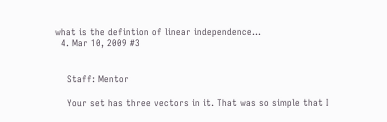what is the defintion of linear independence...
  4. Mar 10, 2009 #3


    Staff: Mentor

    Your set has three vectors in it. That was so simple that I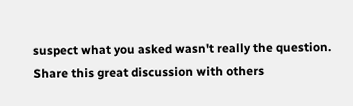suspect what you asked wasn't really the question.
Share this great discussion with others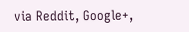via Reddit, Google+,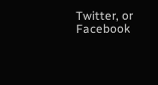Twitter, or Facebook